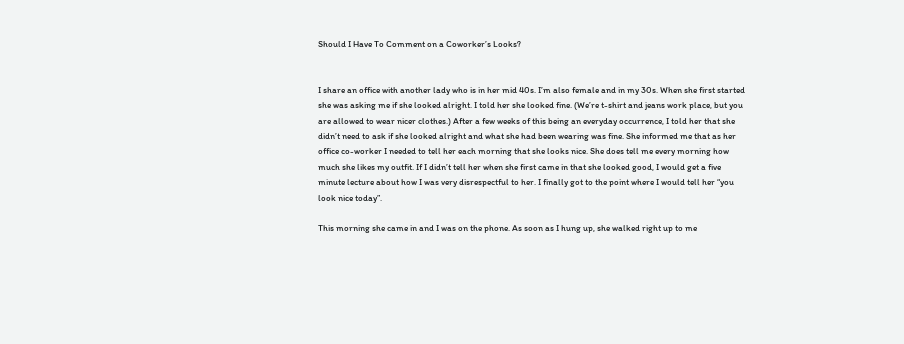Should I Have To Comment on a Coworker’s Looks?


I share an office with another lady who is in her mid 40s. I’m also female and in my 30s. When she first started she was asking me if she looked alright. I told her she looked fine. (We’re t-shirt and jeans work place, but you are allowed to wear nicer clothes.) After a few weeks of this being an everyday occurrence, I told her that she didn’t need to ask if she looked alright and what she had been wearing was fine. She informed me that as her office co-worker I needed to tell her each morning that she looks nice. She does tell me every morning how much she likes my outfit. If I didn’t tell her when she first came in that she looked good, I would get a five minute lecture about how I was very disrespectful to her. I finally got to the point where I would tell her “you look nice today”.

This morning she came in and I was on the phone. As soon as I hung up, she walked right up to me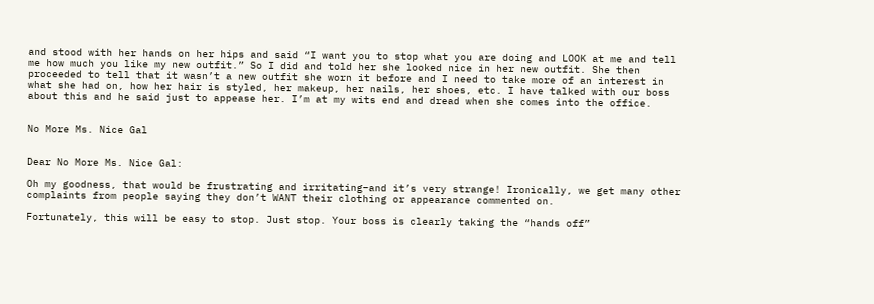and stood with her hands on her hips and said “I want you to stop what you are doing and LOOK at me and tell me how much you like my new outfit.” So I did and told her she looked nice in her new outfit. She then proceeded to tell that it wasn’t a new outfit she worn it before and I need to take more of an interest in what she had on, how her hair is styled, her makeup, her nails, her shoes, etc. I have talked with our boss about this and he said just to appease her. I’m at my wits end and dread when she comes into the office.


No More Ms. Nice Gal


Dear No More Ms. Nice Gal:

Oh my goodness, that would be frustrating and irritating–and it’s very strange! Ironically, we get many other complaints from people saying they don’t WANT their clothing or appearance commented on.

Fortunately, this will be easy to stop. Just stop. Your boss is clearly taking the “hands off”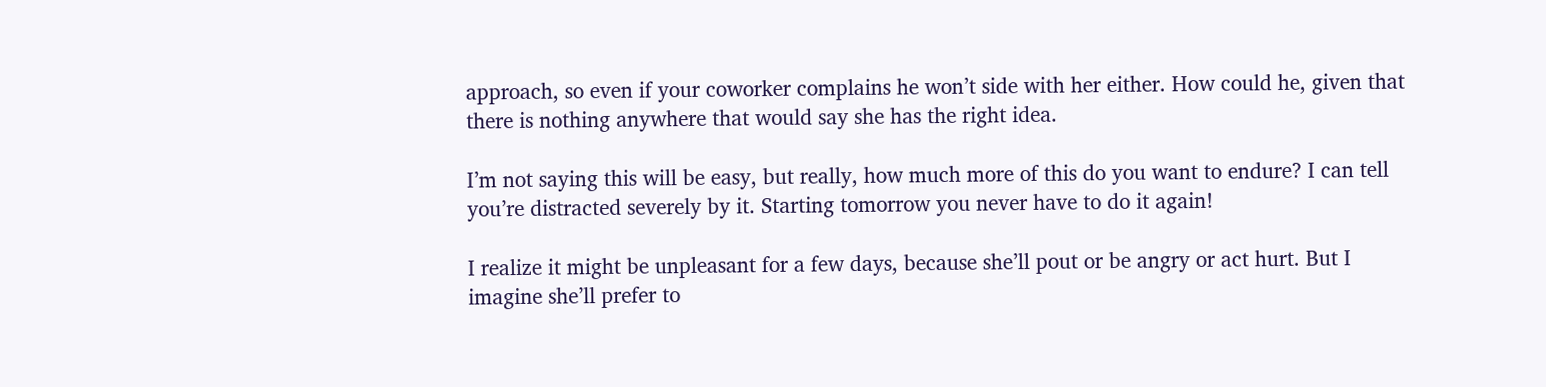approach, so even if your coworker complains he won’t side with her either. How could he, given that there is nothing anywhere that would say she has the right idea.

I’m not saying this will be easy, but really, how much more of this do you want to endure? I can tell you’re distracted severely by it. Starting tomorrow you never have to do it again!

I realize it might be unpleasant for a few days, because she’ll pout or be angry or act hurt. But I imagine she’ll prefer to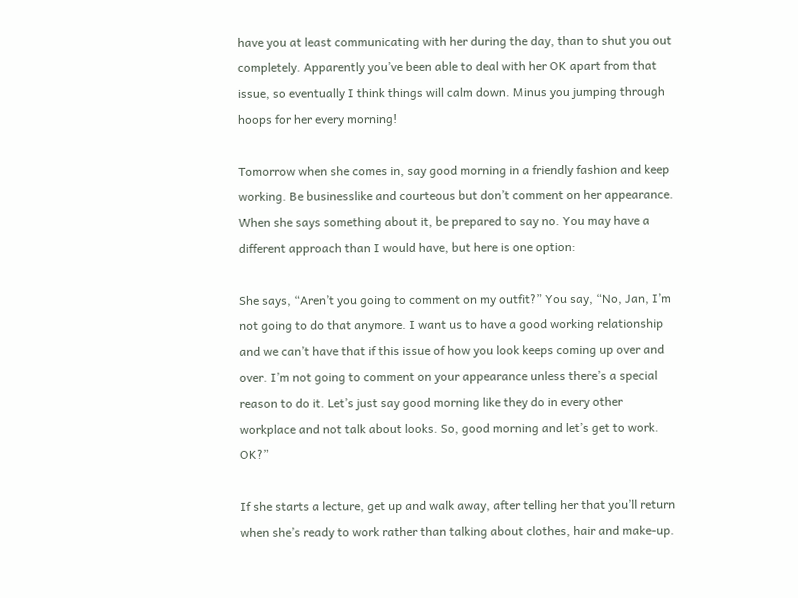have you at least communicating with her during the day, than to shut you out completely. Apparently you’ve been able to deal with her OK apart from that issue, so eventually I think things will calm down. Minus you jumping through hoops for her every morning!

Tomorrow when she comes in, say good morning in a friendly fashion and keep working. Be businesslike and courteous but don’t comment on her appearance. When she says something about it, be prepared to say no. You may have a different approach than I would have, but here is one option:

She says, “Aren’t you going to comment on my outfit?” You say, “No, Jan, I’m not going to do that anymore. I want us to have a good working relationship and we can’t have that if this issue of how you look keeps coming up over and over. I’m not going to comment on your appearance unless there’s a special reason to do it. Let’s just say good morning like they do in every other workplace and not talk about looks. So, good morning and let’s get to work. OK?”

If she starts a lecture, get up and walk away, after telling her that you’ll return when she’s ready to work rather than talking about clothes, hair and make-up.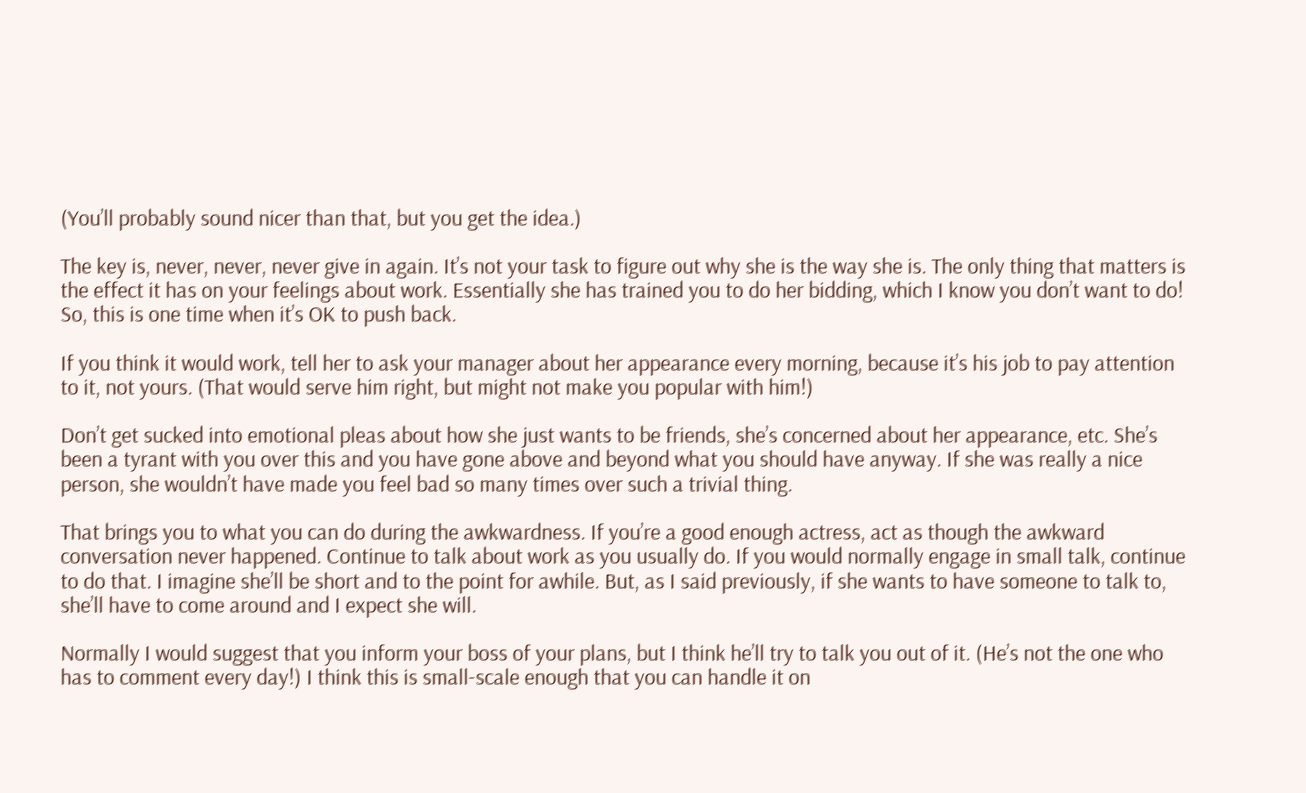(You’ll probably sound nicer than that, but you get the idea.)

The key is, never, never, never give in again. It’s not your task to figure out why she is the way she is. The only thing that matters is the effect it has on your feelings about work. Essentially she has trained you to do her bidding, which I know you don’t want to do! So, this is one time when it’s OK to push back.

If you think it would work, tell her to ask your manager about her appearance every morning, because it’s his job to pay attention to it, not yours. (That would serve him right, but might not make you popular with him!)

Don’t get sucked into emotional pleas about how she just wants to be friends, she’s concerned about her appearance, etc. She’s been a tyrant with you over this and you have gone above and beyond what you should have anyway. If she was really a nice person, she wouldn’t have made you feel bad so many times over such a trivial thing.

That brings you to what you can do during the awkwardness. If you’re a good enough actress, act as though the awkward conversation never happened. Continue to talk about work as you usually do. If you would normally engage in small talk, continue to do that. I imagine she’ll be short and to the point for awhile. But, as I said previously, if she wants to have someone to talk to, she’ll have to come around and I expect she will.

Normally I would suggest that you inform your boss of your plans, but I think he’ll try to talk you out of it. (He’s not the one who has to comment every day!) I think this is small-scale enough that you can handle it on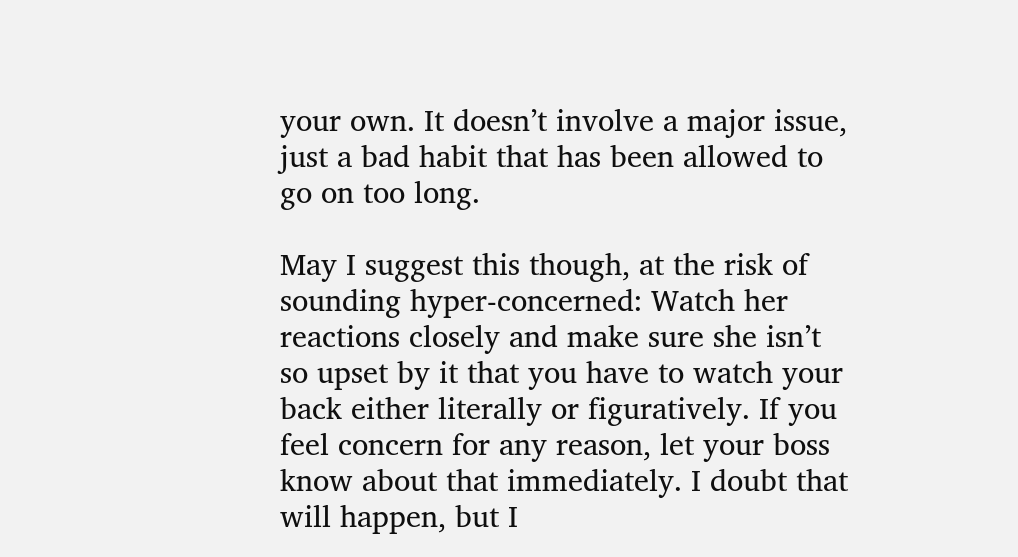your own. It doesn’t involve a major issue, just a bad habit that has been allowed to go on too long.

May I suggest this though, at the risk of sounding hyper-concerned: Watch her reactions closely and make sure she isn’t so upset by it that you have to watch your back either literally or figuratively. If you feel concern for any reason, let your boss know about that immediately. I doubt that will happen, but I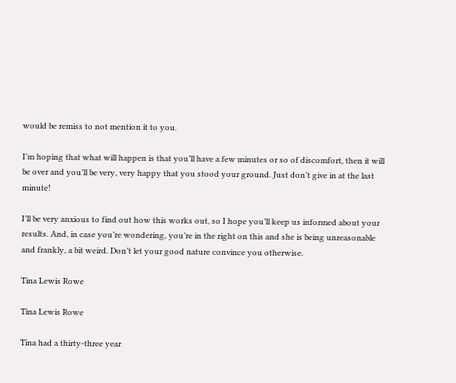would be remiss to not mention it to you.

I’m hoping that what will happen is that you’ll have a few minutes or so of discomfort, then it will be over and you’ll be very, very happy that you stood your ground. Just don’t give in at the last minute!

I’ll be very anxious to find out how this works out, so I hope you’ll keep us informed about your results. And, in case you’re wondering, you’re in the right on this and she is being unreasonable and frankly, a bit weird. Don’t let your good nature convince you otherwise.

Tina Lewis Rowe

Tina Lewis Rowe

Tina had a thirty-three year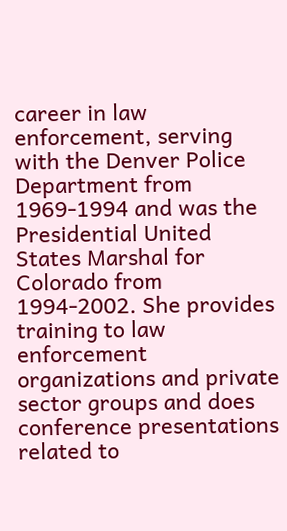career in law enforcement, serving with the Denver Police Department from 1969-1994 and was the Presidential United States Marshal for Colorado from 1994-2002. She provides training to law enforcement organizations and private sector groups and does conference presentations related to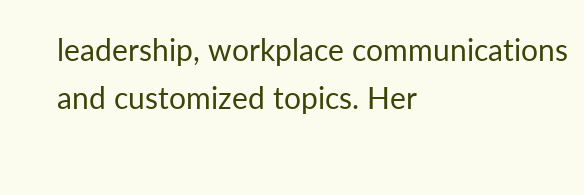leadership, workplace communications and customized topics. Her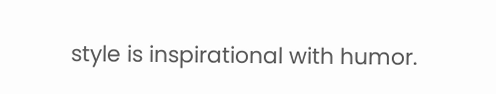style is inspirational with humor.